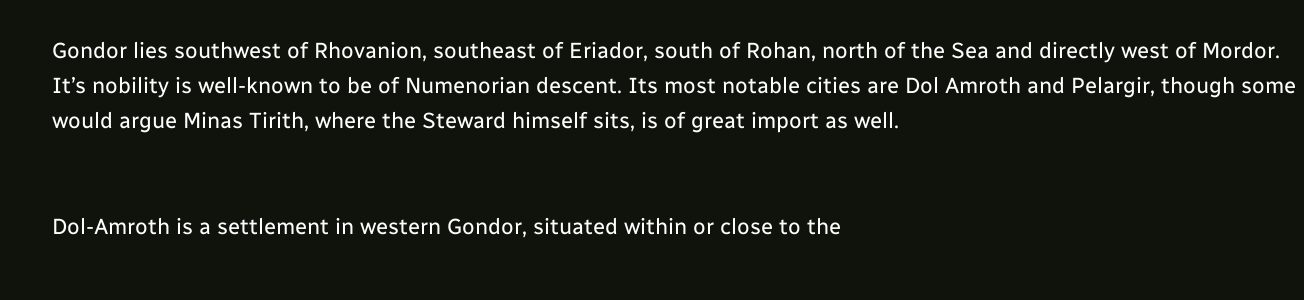Gondor lies southwest of Rhovanion, southeast of Eriador, south of Rohan, north of the Sea and directly west of Mordor. It’s nobility is well-known to be of Numenorian descent. Its most notable cities are Dol Amroth and Pelargir, though some would argue Minas Tirith, where the Steward himself sits, is of great import as well.


Dol-Amroth is a settlement in western Gondor, situated within or close to the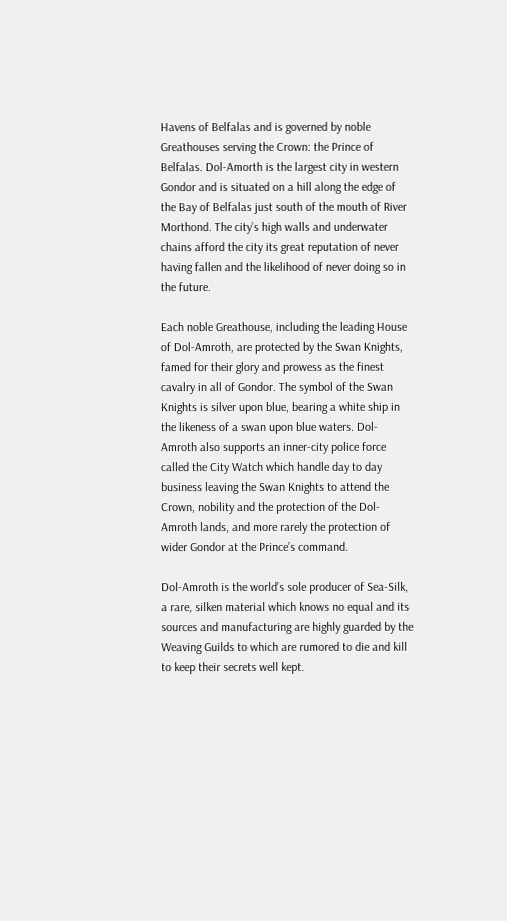Havens of Belfalas and is governed by noble Greathouses serving the Crown: the Prince of Belfalas. Dol-Amorth is the largest city in western Gondor and is situated on a hill along the edge of the Bay of Belfalas just south of the mouth of River Morthond. The city’s high walls and underwater chains afford the city its great reputation of never having fallen and the likelihood of never doing so in the future.

Each noble Greathouse, including the leading House of Dol-Amroth, are protected by the Swan Knights, famed for their glory and prowess as the finest cavalry in all of Gondor. The symbol of the Swan Knights is silver upon blue, bearing a white ship in the likeness of a swan upon blue waters. Dol-Amroth also supports an inner-city police force called the City Watch which handle day to day business leaving the Swan Knights to attend the Crown, nobility and the protection of the Dol-Amroth lands, and more rarely the protection of wider Gondor at the Prince’s command.

Dol-Amroth is the world’s sole producer of Sea-Silk, a rare, silken material which knows no equal and its sources and manufacturing are highly guarded by the Weaving Guilds to which are rumored to die and kill to keep their secrets well kept.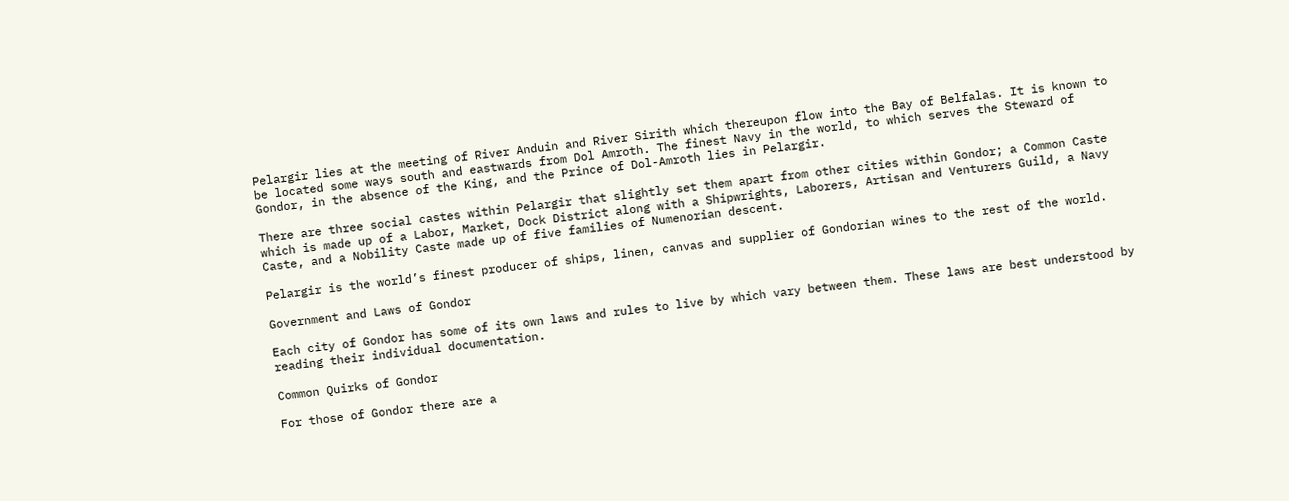Pelargir lies at the meeting of River Anduin and River Sirith which thereupon flow into the Bay of Belfalas. It is known to be located some ways south and eastwards from Dol Amroth. The finest Navy in the world, to which serves the Steward of Gondor, in the absence of the King, and the Prince of Dol-Amroth lies in Pelargir.

There are three social castes within Pelargir that slightly set them apart from other cities within Gondor; a Common Caste which is made up of a Labor, Market, Dock District along with a Shipwrights, Laborers, Artisan and Venturers Guild, a Navy Caste, and a Nobility Caste made up of five families of Numenorian descent.

Pelargir is the world’s finest producer of ships, linen, canvas and supplier of Gondorian wines to the rest of the world.

Government and Laws of Gondor

Each city of Gondor has some of its own laws and rules to live by which vary between them. These laws are best understood by reading their individual documentation.

Common Quirks of Gondor

For those of Gondor there are a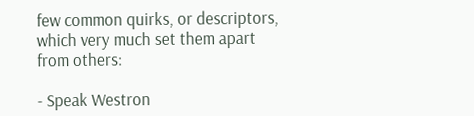few common quirks, or descriptors, which very much set them apart from others:

- Speak Westron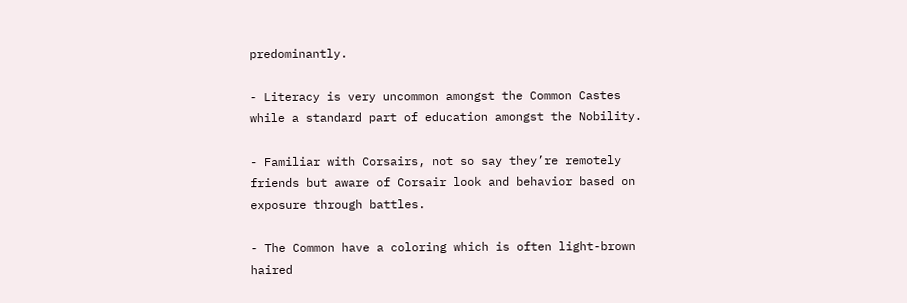predominantly.

- Literacy is very uncommon amongst the Common Castes while a standard part of education amongst the Nobility.

- Familiar with Corsairs, not so say they’re remotely friends but aware of Corsair look and behavior based on exposure through battles.

- The Common have a coloring which is often light-brown haired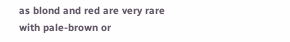as blond and red are very rare with pale-brown or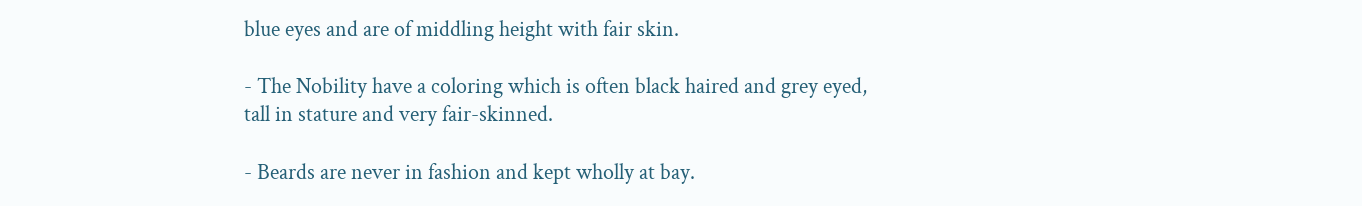blue eyes and are of middling height with fair skin.

- The Nobility have a coloring which is often black haired and grey eyed, tall in stature and very fair-skinned.

- Beards are never in fashion and kept wholly at bay.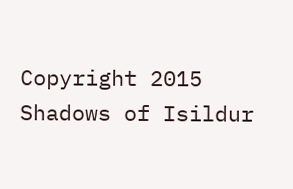Copyright 2015 Shadows of Isildur